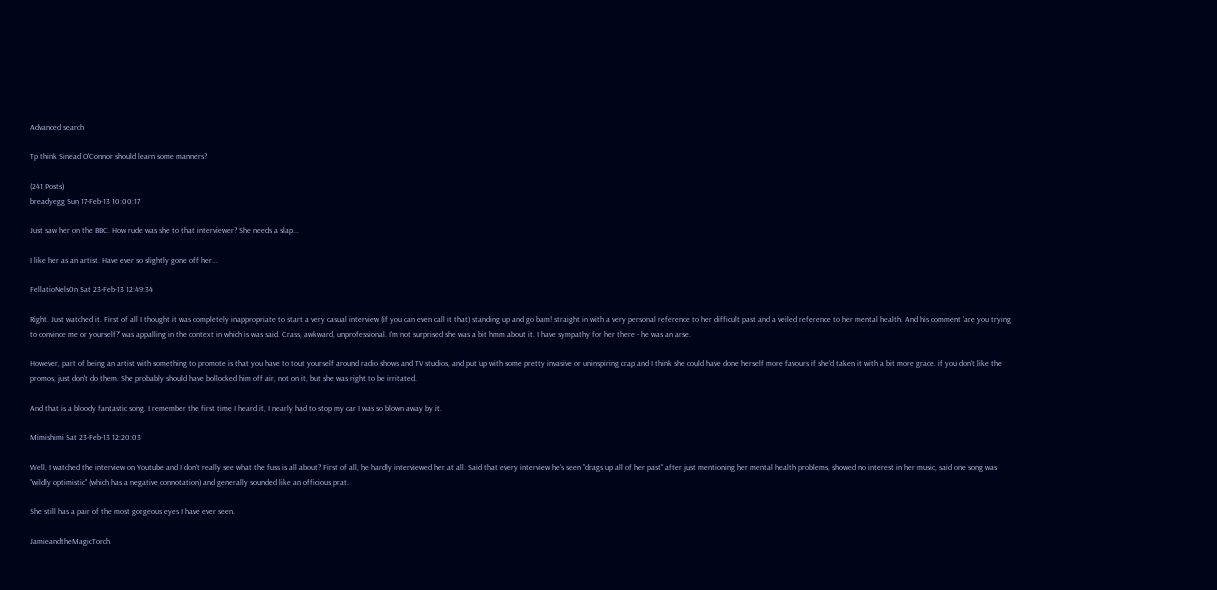Advanced search

Tp think Sinead O'Connor should learn some manners?

(241 Posts)
breadyegg Sun 17-Feb-13 10:00:17

Just saw her on the BBC. How rude was she to that interviewer? She needs a slap...

I like her as an artist. Have ever so slightly gone off her...

FellatioNels0n Sat 23-Feb-13 12:49:34

Right. Just watched it. First of all I thought it was completely inappropriate to start a very casual interview (if you can even call it that) standing up and go bam! straight in with a very personal reference to her difficult past and a veiled reference to her mental health. And his comment 'are you trying to convince me or yourself?' was appalling in the context in which is was said. Crass, awkward, unprofessional. I'm not surprised she was a bit hmm about it. I have sympathy for her there - he was an arse.

However, part of being an artist with something to promote is that you have to tout yourself around radio shows and TV studios, and put up with some pretty invasive or uninspiring crap and I think she could have done herself more favours if she'd taken it with a bit more grace. if you don't like the promos, just don't do them. She probably should have bollocked him off air, not on it, but she was right to be irritated.

And that is a bloody fantastic song. I remember the first time I heard it, I nearly had to stop my car I was so blown away by it.

Mimishimi Sat 23-Feb-13 12:20:03

Well, I watched the interview on Youtube and I don't really see what the fuss is all about? First of all, he hardly interviewed her at all. Said that every interview he's seen "drags up all of her past" after just mentioning her mental health problems, showed no interest in her music, said one song was "wildly optimistic" (which has a negative connotation) and generally sounded like an officious prat.

She still has a pair of the most gorgeous eyes I have ever seen.

JamieandtheMagicTorch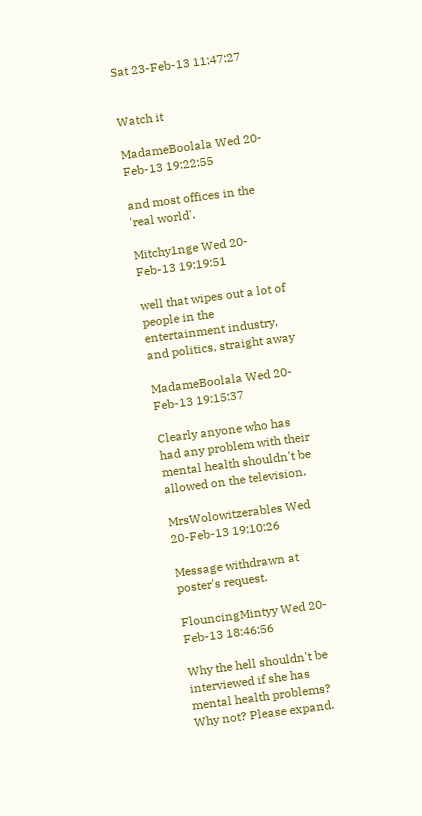Sat 23-Feb-13 11:47:27


Watch it

MadameBoolala Wed 20-Feb-13 19:22:55

and most offices in the 'real world'.

Mitchy1nge Wed 20-Feb-13 19:19:51

well that wipes out a lot of people in the entertainment industry, and politics, straight away

MadameBoolala Wed 20-Feb-13 19:15:37

Clearly anyone who has had any problem with their mental health shouldn't be allowed on the television.

MrsWolowitzerables Wed 20-Feb-13 19:10:26

Message withdrawn at poster's request.

FlouncingMintyy Wed 20-Feb-13 18:46:56

Why the hell shouldn't be interviewed if she has mental health problems? Why not? Please expand.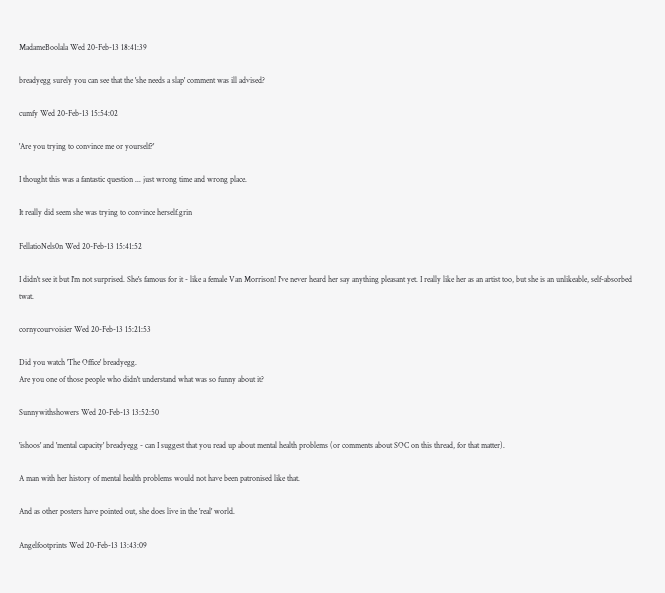MadameBoolala Wed 20-Feb-13 18:41:39

breadyegg surely you can see that the 'she needs a slap' comment was ill advised?

cumfy Wed 20-Feb-13 15:54:02

'Are you trying to convince me or yourself?'

I thought this was a fantastic question ... just wrong time and wrong place.

It really did seem she was trying to convince herself.grin

FellatioNels0n Wed 20-Feb-13 15:41:52

I didn't see it but I'm not surprised. She's famous for it - like a female Van Morrison! I've never heard her say anything pleasant yet. I really like her as an artist too, but she is an unlikeable, self-absorbed twat.

cornycourvoisier Wed 20-Feb-13 15:21:53

Did you watch 'The Office' breadyegg.
Are you one of those people who didn't understand what was so funny about it?

Sunnywithshowers Wed 20-Feb-13 13:52:50

'ishoos' and 'mental capacity' breadyegg - can I suggest that you read up about mental health problems (or comments about SOC on this thread, for that matter).

A man with her history of mental health problems would not have been patronised like that.

And as other posters have pointed out, she does live in the 'real' world.

Angelfootprints Wed 20-Feb-13 13:43:09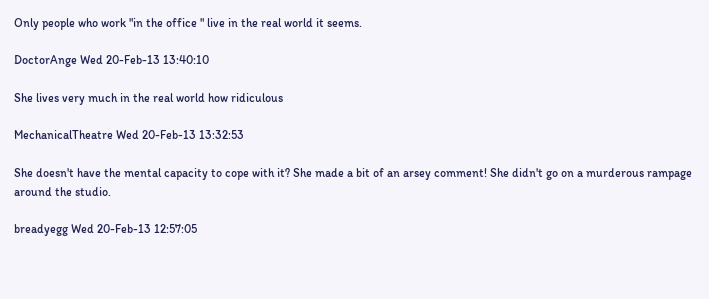Only people who work "in the office " live in the real world it seems.

DoctorAnge Wed 20-Feb-13 13:40:10

She lives very much in the real world how ridiculous

MechanicalTheatre Wed 20-Feb-13 13:32:53

She doesn't have the mental capacity to cope with it? She made a bit of an arsey comment! She didn't go on a murderous rampage around the studio.

breadyegg Wed 20-Feb-13 12:57:05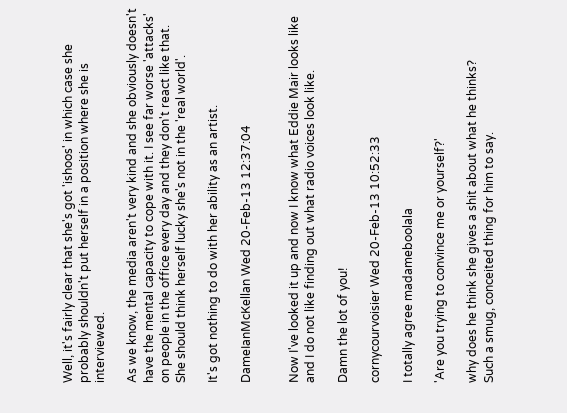Well, it's fairly clear that she's got 'ishoos' in which case she probably shouldn't put herself in a position where she is interviewed.

As we know, the media aren't very kind and she obviously doesn't have the mental capacity to cope with it. I see far worse 'attacks' on people in the office every day and they don't react like that. She should think herself lucky she's not in the 'real world'.

It's got nothing to do with her ability as an artist.

DameIanMcKellan Wed 20-Feb-13 12:37:04


Now I've looked it up and now I know what Eddie Mair looks like and I do not like finding out what radio voices look like.

Damn the lot of you!

cornycourvoisier Wed 20-Feb-13 10:52:33

I totally agree madameboolala

'Are you trying to convince me or yourself?'

why does he think she gives a shit about what he thinks?
Such a smug, conceited thing for him to say.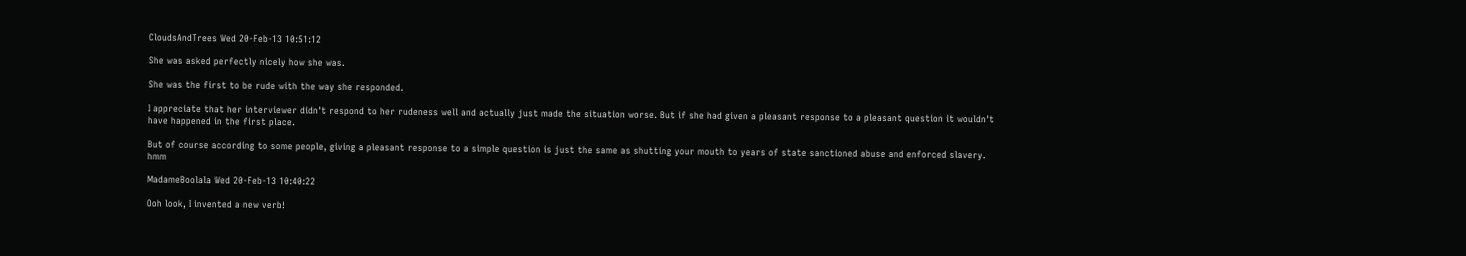CloudsAndTrees Wed 20-Feb-13 10:51:12

She was asked perfectly nicely how she was.

She was the first to be rude with the way she responded.

I appreciate that her interviewer didn't respond to her rudeness well and actually just made the situation worse. But if she had given a pleasant response to a pleasant question it wouldn't have happened in the first place.

But of course according to some people, giving a pleasant response to a simple question is just the same as shutting your mouth to years of state sanctioned abuse and enforced slavery. hmm

MadameBoolala Wed 20-Feb-13 10:40:22

Ooh look, I invented a new verb!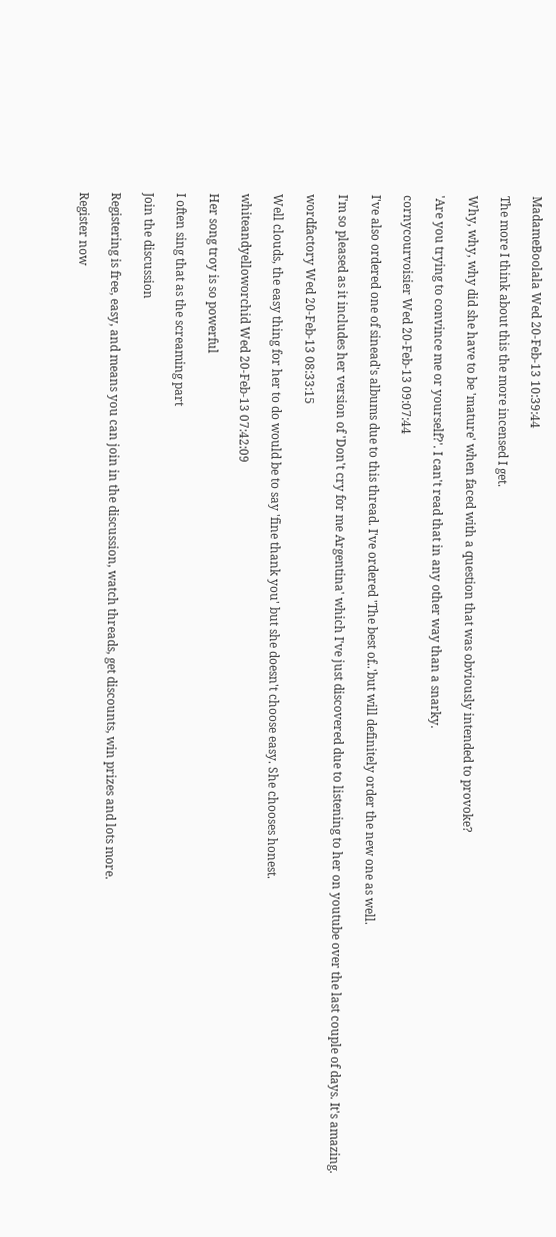MadameBoolala Wed 20-Feb-13 10:39:44

The more I think about this the more incensed I get.

Why, why, why did she have to be 'mature' when faced with a question that was obviously intended to provoke?

'Are you trying to convince me or yourself?'. I can't read that in any other way than a snarky.

cornycourvoisier Wed 20-Feb-13 09:07:44

I've also ordered one of sinead's albums due to this thread. I've ordered 'The best of..'but will definitely order the new one as well.

I'm so pleased as it includes her version of 'Don't cry for me Argentina' which I've just discovered due to listening to her on youtube over the last couple of days. It's amazing.

wordfactory Wed 20-Feb-13 08:33:15

Well clouds, the easy thing for her to do would be to say 'fine thank you' but she doesn't choose easy. She chooses honest.

whiteandyelloworchid Wed 20-Feb-13 07:42:09

Her song troy is so powerful

I often sing that as the screaming part

Join the discussion

Registering is free, easy, and means you can join in the discussion, watch threads, get discounts, win prizes and lots more.

Register now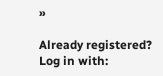»

Already registered? Log in with: